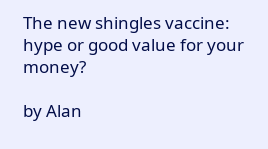The new shingles vaccine: hype or good value for your money?

by Alan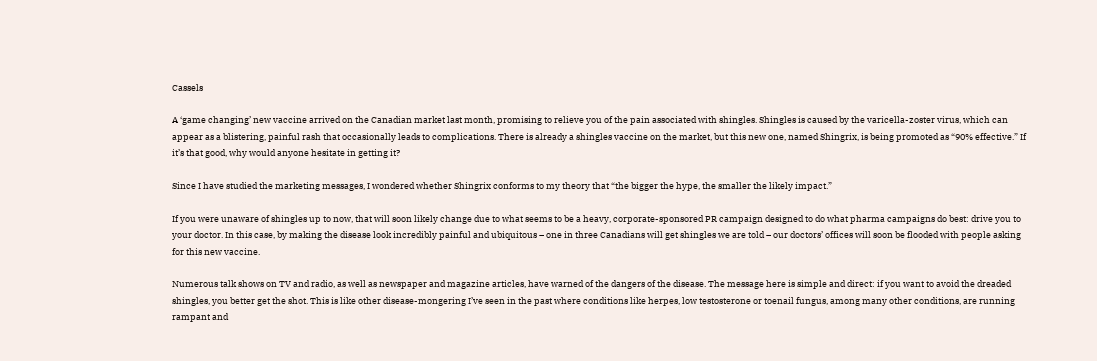Cassels

A ‘game changing’ new vaccine arrived on the Canadian market last month, promising to relieve you of the pain associated with shingles. Shingles is caused by the varicella-zoster virus, which can appear as a blistering, painful rash that occasionally leads to complications. There is already a shingles vaccine on the market, but this new one, named Shingrix, is being promoted as “90% effective.” If it’s that good, why would anyone hesitate in getting it?

Since I have studied the marketing messages, I wondered whether Shingrix conforms to my theory that “the bigger the hype, the smaller the likely impact.”

If you were unaware of shingles up to now, that will soon likely change due to what seems to be a heavy, corporate-sponsored PR campaign designed to do what pharma campaigns do best: drive you to your doctor. In this case, by making the disease look incredibly painful and ubiquitous – one in three Canadians will get shingles we are told – our doctors’ offices will soon be flooded with people asking for this new vaccine.

Numerous talk shows on TV and radio, as well as newspaper and magazine articles, have warned of the dangers of the disease. The message here is simple and direct: if you want to avoid the dreaded shingles, you better get the shot. This is like other disease-mongering I’ve seen in the past where conditions like herpes, low testosterone or toenail fungus, among many other conditions, are running rampant and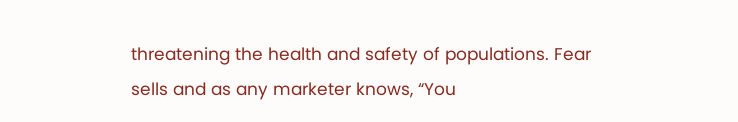threatening the health and safety of populations. Fear sells and as any marketer knows, “You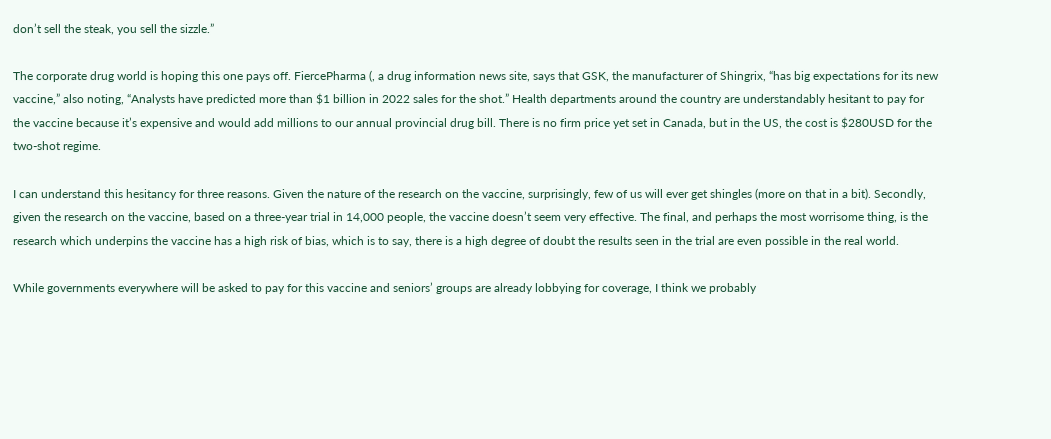don’t sell the steak, you sell the sizzle.”

The corporate drug world is hoping this one pays off. FiercePharma (, a drug information news site, says that GSK, the manufacturer of Shingrix, “has big expectations for its new vaccine,” also noting, “Analysts have predicted more than $1 billion in 2022 sales for the shot.” Health departments around the country are understandably hesitant to pay for the vaccine because it’s expensive and would add millions to our annual provincial drug bill. There is no firm price yet set in Canada, but in the US, the cost is $280USD for the two-shot regime.

I can understand this hesitancy for three reasons. Given the nature of the research on the vaccine, surprisingly, few of us will ever get shingles (more on that in a bit). Secondly, given the research on the vaccine, based on a three-year trial in 14,000 people, the vaccine doesn’t seem very effective. The final, and perhaps the most worrisome thing, is the research which underpins the vaccine has a high risk of bias, which is to say, there is a high degree of doubt the results seen in the trial are even possible in the real world.

While governments everywhere will be asked to pay for this vaccine and seniors’ groups are already lobbying for coverage, I think we probably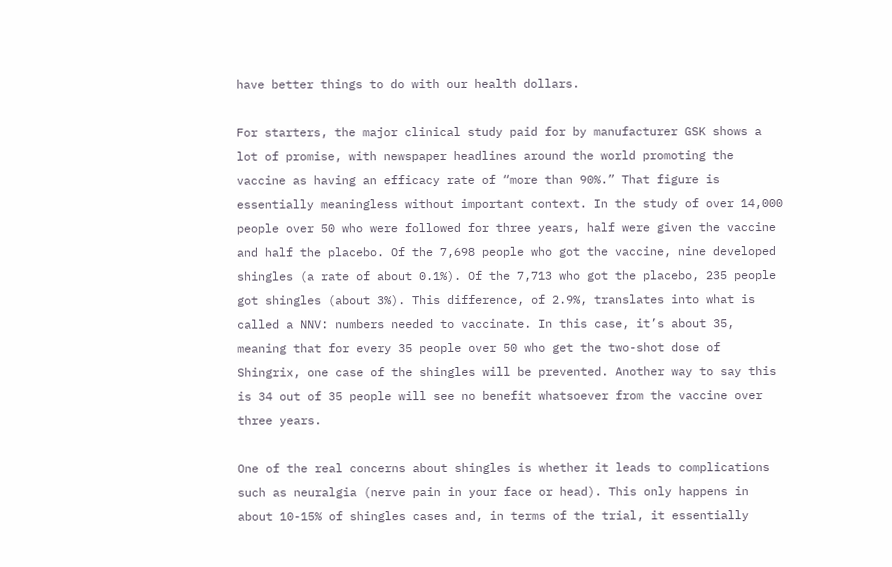have better things to do with our health dollars.

For starters, the major clinical study paid for by manufacturer GSK shows a lot of promise, with newspaper headlines around the world promoting the vaccine as having an efficacy rate of “more than 90%.” That figure is essentially meaningless without important context. In the study of over 14,000 people over 50 who were followed for three years, half were given the vaccine and half the placebo. Of the 7,698 people who got the vaccine, nine developed shingles (a rate of about 0.1%). Of the 7,713 who got the placebo, 235 people got shingles (about 3%). This difference, of 2.9%, translates into what is called a NNV: numbers needed to vaccinate. In this case, it’s about 35, meaning that for every 35 people over 50 who get the two-shot dose of Shingrix, one case of the shingles will be prevented. Another way to say this is 34 out of 35 people will see no benefit whatsoever from the vaccine over three years.

One of the real concerns about shingles is whether it leads to complications such as neuralgia (nerve pain in your face or head). This only happens in about 10-15% of shingles cases and, in terms of the trial, it essentially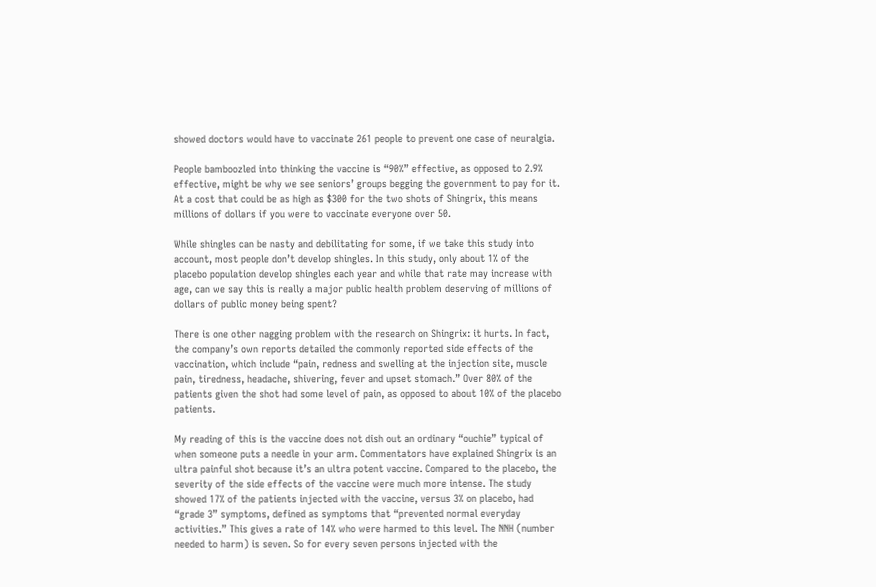showed doctors would have to vaccinate 261 people to prevent one case of neuralgia.

People bamboozled into thinking the vaccine is “90%” effective, as opposed to 2.9% effective, might be why we see seniors’ groups begging the government to pay for it. At a cost that could be as high as $300 for the two shots of Shingrix, this means millions of dollars if you were to vaccinate everyone over 50.

While shingles can be nasty and debilitating for some, if we take this study into account, most people don’t develop shingles. In this study, only about 1% of the placebo population develop shingles each year and while that rate may increase with age, can we say this is really a major public health problem deserving of millions of dollars of public money being spent?

There is one other nagging problem with the research on Shingrix: it hurts. In fact, the company’s own reports detailed the commonly reported side effects of the vaccination, which include “pain, redness and swelling at the injection site, muscle pain, tiredness, headache, shivering, fever and upset stomach.” Over 80% of the patients given the shot had some level of pain, as opposed to about 10% of the placebo patients.

My reading of this is the vaccine does not dish out an ordinary “ouchie” typical of when someone puts a needle in your arm. Commentators have explained Shingrix is an ultra painful shot because it’s an ultra potent vaccine. Compared to the placebo, the severity of the side effects of the vaccine were much more intense. The study showed 17% of the patients injected with the vaccine, versus 3% on placebo, had “grade 3” symptoms, defined as symptoms that “prevented normal everyday activities.” This gives a rate of 14% who were harmed to this level. The NNH (number needed to harm) is seven. So for every seven persons injected with the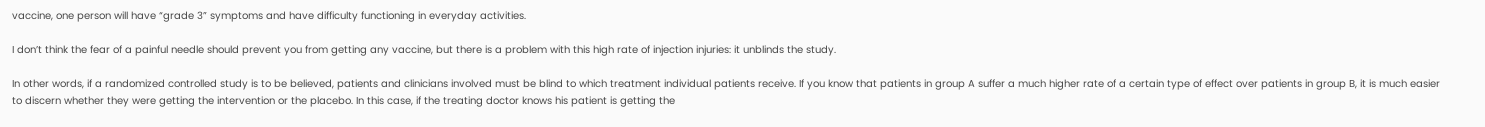vaccine, one person will have “grade 3” symptoms and have difficulty functioning in everyday activities.

I don’t think the fear of a painful needle should prevent you from getting any vaccine, but there is a problem with this high rate of injection injuries: it unblinds the study.

In other words, if a randomized controlled study is to be believed, patients and clinicians involved must be blind to which treatment individual patients receive. If you know that patients in group A suffer a much higher rate of a certain type of effect over patients in group B, it is much easier to discern whether they were getting the intervention or the placebo. In this case, if the treating doctor knows his patient is getting the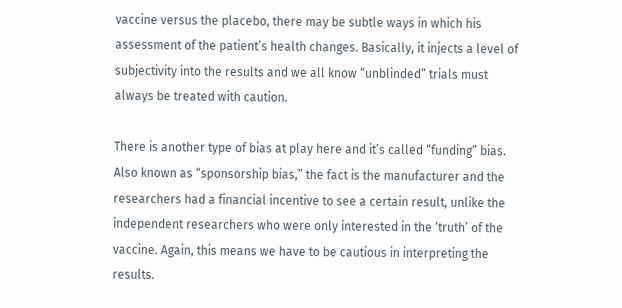vaccine versus the placebo, there may be subtle ways in which his assessment of the patient’s health changes. Basically, it injects a level of subjectivity into the results and we all know “unblinded” trials must always be treated with caution.

There is another type of bias at play here and it’s called “funding” bias. Also known as “sponsorship bias,” the fact is the manufacturer and the researchers had a financial incentive to see a certain result, unlike the independent researchers who were only interested in the ‘truth’ of the vaccine. Again, this means we have to be cautious in interpreting the results.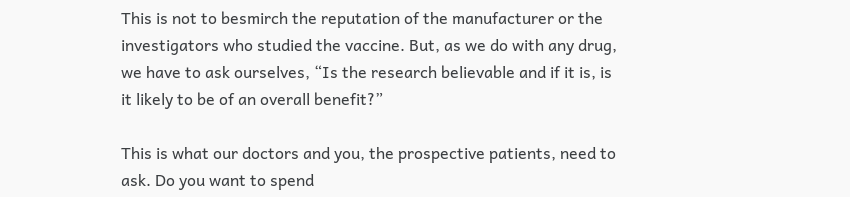This is not to besmirch the reputation of the manufacturer or the investigators who studied the vaccine. But, as we do with any drug, we have to ask ourselves, “Is the research believable and if it is, is it likely to be of an overall benefit?”

This is what our doctors and you, the prospective patients, need to ask. Do you want to spend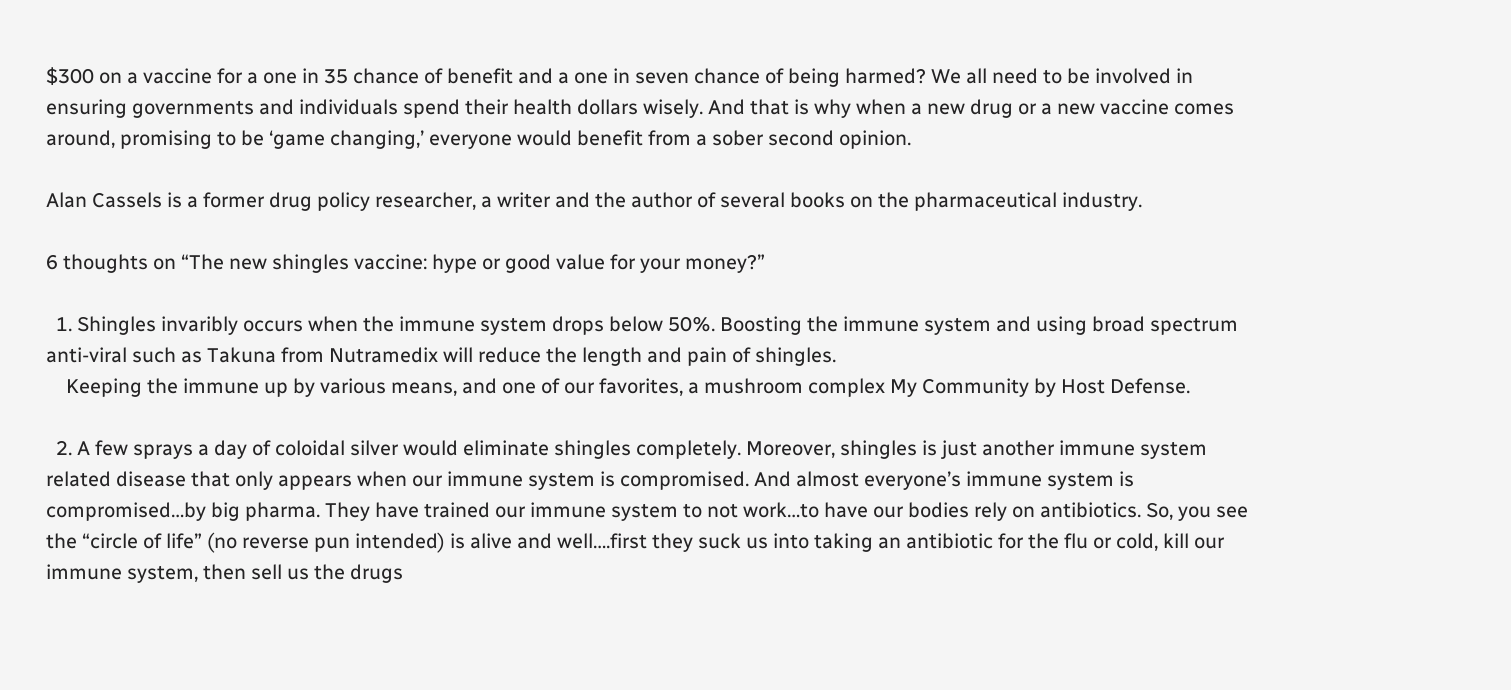$300 on a vaccine for a one in 35 chance of benefit and a one in seven chance of being harmed? We all need to be involved in ensuring governments and individuals spend their health dollars wisely. And that is why when a new drug or a new vaccine comes around, promising to be ‘game changing,’ everyone would benefit from a sober second opinion.

Alan Cassels is a former drug policy researcher, a writer and the author of several books on the pharmaceutical industry.

6 thoughts on “The new shingles vaccine: hype or good value for your money?”

  1. Shingles invaribly occurs when the immune system drops below 50%. Boosting the immune system and using broad spectrum anti-viral such as Takuna from Nutramedix will reduce the length and pain of shingles.
    Keeping the immune up by various means, and one of our favorites, a mushroom complex My Community by Host Defense.

  2. A few sprays a day of coloidal silver would eliminate shingles completely. Moreover, shingles is just another immune system related disease that only appears when our immune system is compromised. And almost everyone’s immune system is compromised…by big pharma. They have trained our immune system to not work…to have our bodies rely on antibiotics. So, you see the “circle of life” (no reverse pun intended) is alive and well….first they suck us into taking an antibiotic for the flu or cold, kill our immune system, then sell us the drugs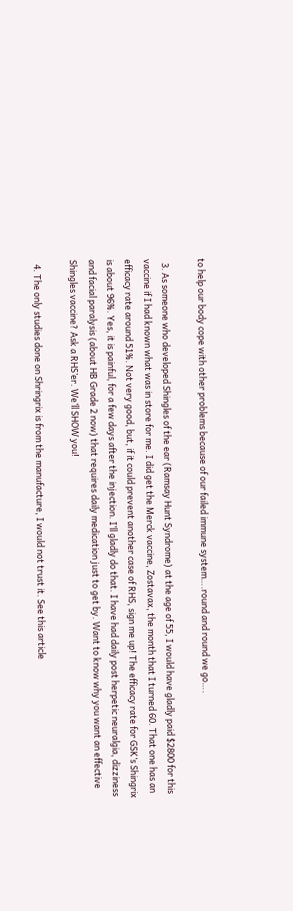to help our body cope with other problems because of our failed immune system….round and round we go….

  3. As someone who developed Shingles of the ear (Ramsay Hunt Syndrome) at the age of 55, I would have gladly paid $2800 for this vaccine if I had known what was in store for me. I did get the Merck vaccine, Zostavax, the month that I turned 60. That one has an efficacy rate around 51%. Not very good, but, if it could prevent another case of RHS, sign me up! The efficacy rate for GSK’s Shingrix is about 96%. Yes, it is painful, for a few days after the injection. I’ll gladly do that. I have had daily post herpetic neuralgia, dizziness and facial paralysis (about HB Grade 2 now) that requires daily medication just to get by. Want to know why you want an effective Shingles vaccine? Ask a RHS’er. We’ll SHOW you!

  4. The only studies done on Shringrix is from the manufacture, I would not trust it. See this article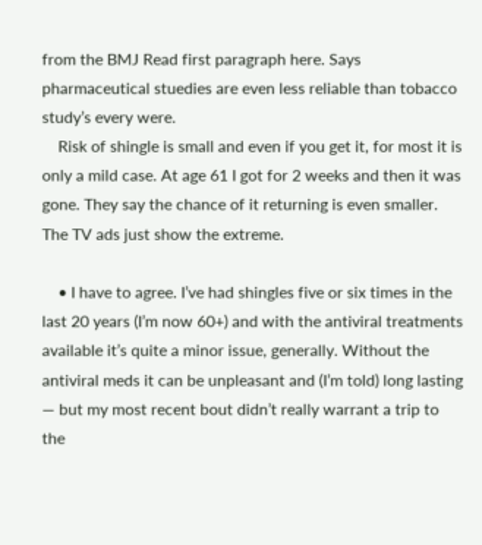from the BMJ Read first paragraph here. Says pharmaceutical stuedies are even less reliable than tobacco study’s every were.
    Risk of shingle is small and even if you get it, for most it is only a mild case. At age 61 I got for 2 weeks and then it was gone. They say the chance of it returning is even smaller. The TV ads just show the extreme.

    • I have to agree. I’ve had shingles five or six times in the last 20 years (I’m now 60+) and with the antiviral treatments available it’s quite a minor issue, generally. Without the antiviral meds it can be unpleasant and (I’m told) long lasting — but my most recent bout didn’t really warrant a trip to the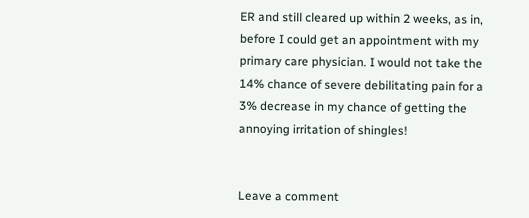ER and still cleared up within 2 weeks, as in, before I could get an appointment with my primary care physician. I would not take the 14% chance of severe debilitating pain for a 3% decrease in my chance of getting the annoying irritation of shingles!


Leave a comment